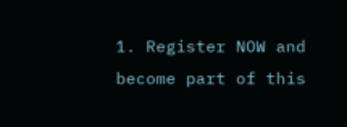1. Register NOW and become part of this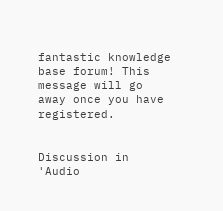fantastic knowledge base forum! This message will go away once you have registered.


Discussion in 'Audio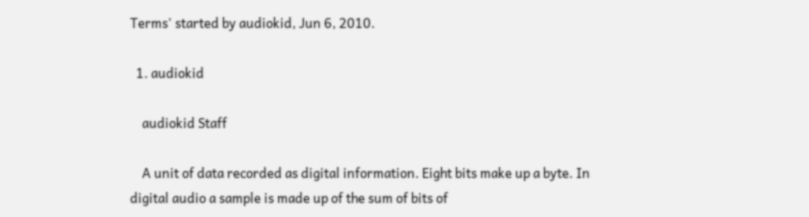Terms' started by audiokid, Jun 6, 2010.

  1. audiokid

    audiokid Staff

    A unit of data recorded as digital information. Eight bits make up a byte. In digital audio a sample is made up of the sum of bits of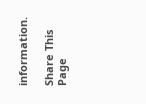information.

Share This Page